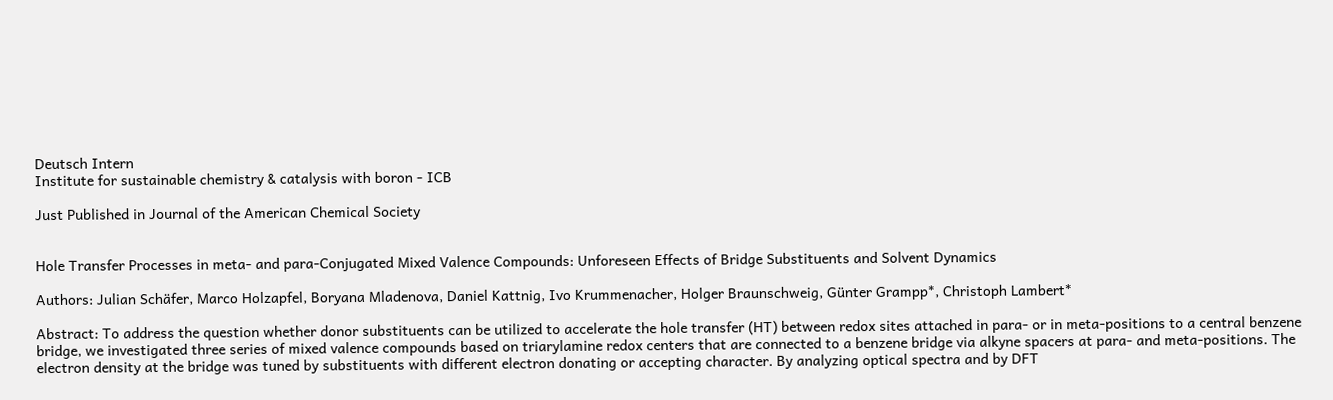Deutsch Intern
Institute for sustainable chemistry & catalysis with boron - ICB

Just Published in Journal of the American Chemical Society


Hole Transfer Processes in meta- and para-Conjugated Mixed Valence Compounds: Unforeseen Effects of Bridge Substituents and Solvent Dynamics

Authors: Julian Schäfer, Marco Holzapfel, Boryana Mladenova, Daniel Kattnig, Ivo Krummenacher, Holger Braunschweig, Günter Grampp*, Christoph Lambert*

Abstract: To address the question whether donor substituents can be utilized to accelerate the hole transfer (HT) between redox sites attached in para- or in meta-positions to a central benzene bridge, we investigated three series of mixed valence compounds based on triarylamine redox centers that are connected to a benzene bridge via alkyne spacers at para- and meta-positions. The electron density at the bridge was tuned by substituents with different electron donating or accepting character. By analyzing optical spectra and by DFT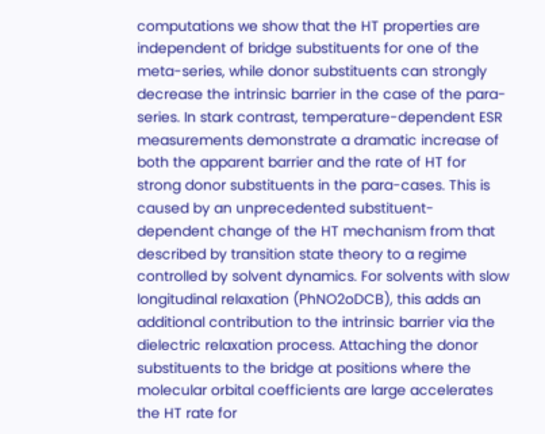computations we show that the HT properties are independent of bridge substituents for one of the meta-series, while donor substituents can strongly decrease the intrinsic barrier in the case of the para-series. In stark contrast, temperature-dependent ESR measurements demonstrate a dramatic increase of both the apparent barrier and the rate of HT for strong donor substituents in the para-cases. This is caused by an unprecedented substituent-dependent change of the HT mechanism from that described by transition state theory to a regime controlled by solvent dynamics. For solvents with slow longitudinal relaxation (PhNO2oDCB), this adds an additional contribution to the intrinsic barrier via the dielectric relaxation process. Attaching the donor substituents to the bridge at positions where the molecular orbital coefficients are large accelerates the HT rate for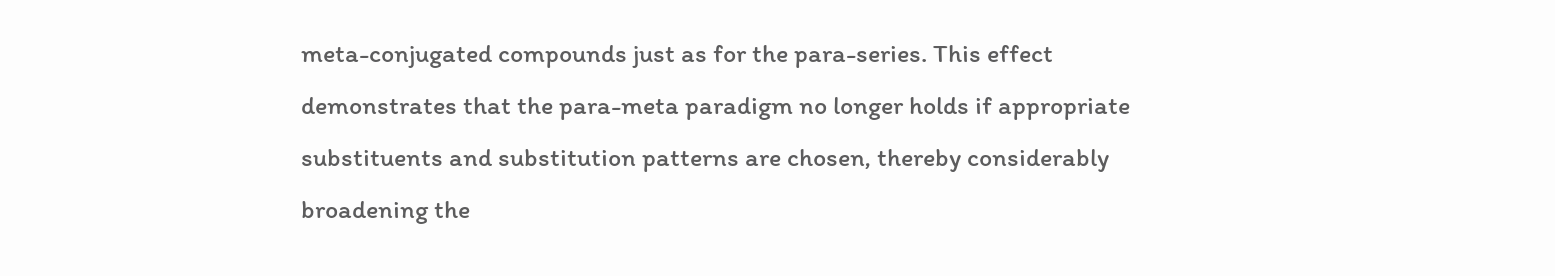meta-conjugated compounds just as for the para-series. This effect demonstrates that the para-meta paradigm no longer holds if appropriate substituents and substitution patterns are chosen, thereby considerably broadening the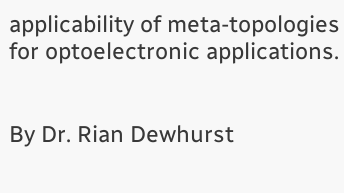applicability of meta-topologies for optoelectronic applications.


By Dr. Rian Dewhurst